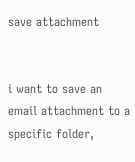save attachment


i want to save an email attachment to a specific folder,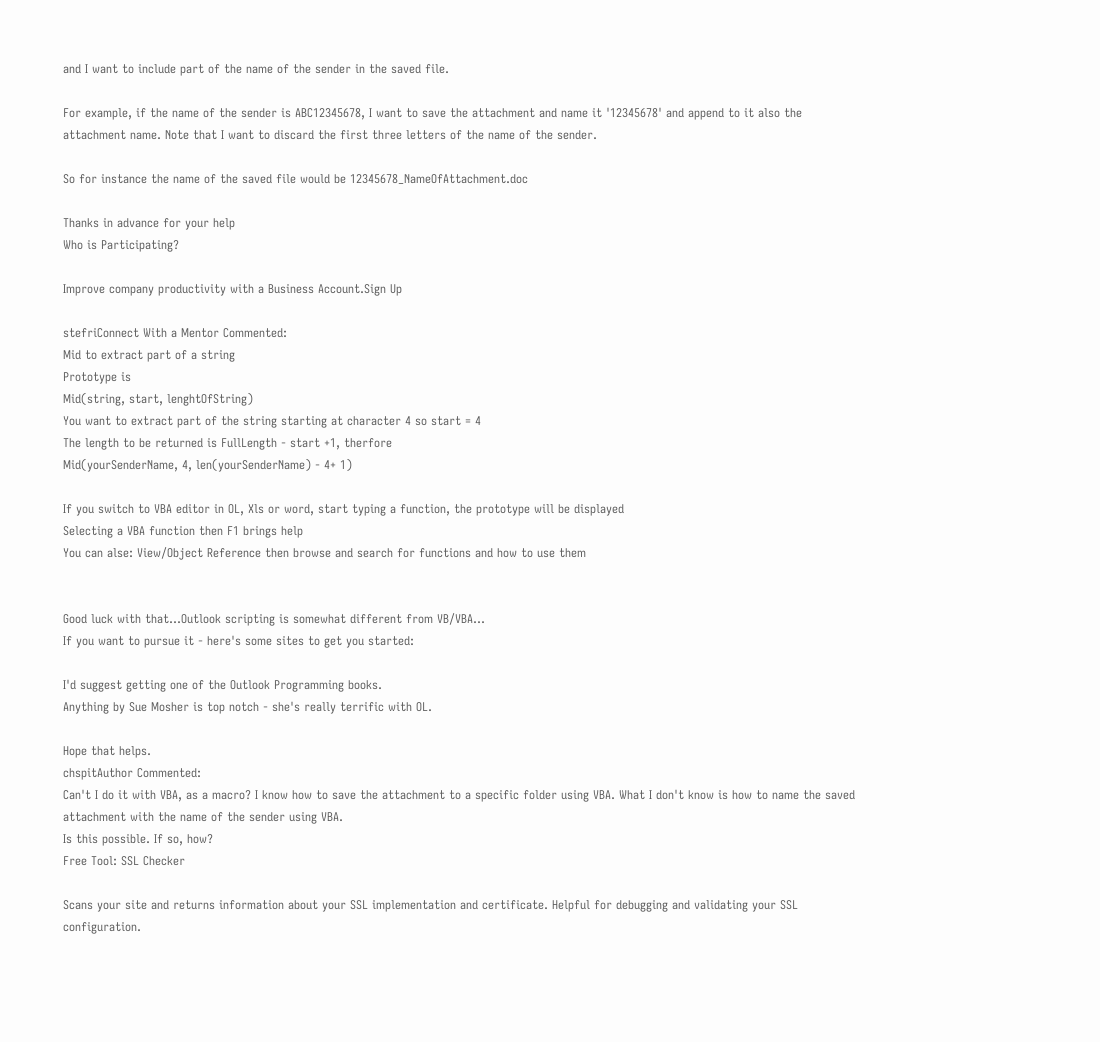and I want to include part of the name of the sender in the saved file.

For example, if the name of the sender is ABC12345678, I want to save the attachment and name it '12345678' and append to it also the attachment name. Note that I want to discard the first three letters of the name of the sender.

So for instance the name of the saved file would be 12345678_NameOfAttachment.doc

Thanks in advance for your help
Who is Participating?

Improve company productivity with a Business Account.Sign Up

stefriConnect With a Mentor Commented:
Mid to extract part of a string
Prototype is
Mid(string, start, lenghtOfString)
You want to extract part of the string starting at character 4 so start = 4
The length to be returned is FullLength - start +1, therfore
Mid(yourSenderName, 4, len(yourSenderName) - 4+ 1)

If you switch to VBA editor in OL, Xls or word, start typing a function, the prototype will be displayed
Selecting a VBA function then F1 brings help
You can alse: View/Object Reference then browse and search for functions and how to use them


Good luck with that...Outlook scripting is somewhat different from VB/VBA...
If you want to pursue it - here's some sites to get you started:

I'd suggest getting one of the Outlook Programming books.
Anything by Sue Mosher is top notch - she's really terrific with OL.

Hope that helps.
chspitAuthor Commented:
Can't I do it with VBA, as a macro? I know how to save the attachment to a specific folder using VBA. What I don't know is how to name the saved attachment with the name of the sender using VBA.
Is this possible. If so, how?
Free Tool: SSL Checker

Scans your site and returns information about your SSL implementation and certificate. Helpful for debugging and validating your SSL configuration.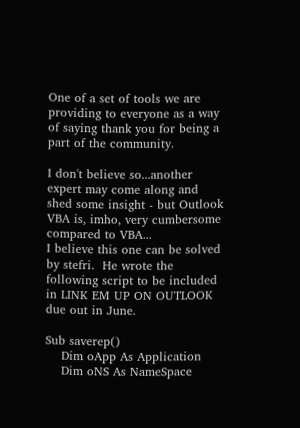One of a set of tools we are providing to everyone as a way of saying thank you for being a part of the community.

I don't believe so...another expert may come along and shed some insight - but Outlook VBA is, imho, very cumbersome compared to VBA...
I believe this one can be solved by stefri.  He wrote the following script to be included in LINK EM UP ON OUTLOOK due out in June.

Sub saverep()
    Dim oApp As Application
    Dim oNS As NameSpace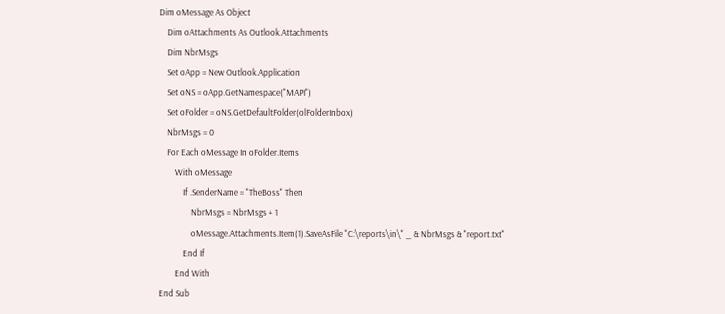Dim oMessage As Object
    Dim oAttachments As Outlook.Attachments
    Dim NbrMsgs
    Set oApp = New Outlook.Application
    Set oNS = oApp.GetNamespace("MAPI")
    Set oFolder = oNS.GetDefaultFolder(olFolderInbox)
    NbrMsgs = 0
    For Each oMessage In oFolder.Items
        With oMessage
            If .SenderName = "TheBoss" Then
                NbrMsgs = NbrMsgs + 1
                oMessage.Attachments.Item(1).SaveAsFile "C:\reports\in\" _ & NbrMsgs & "report.txt"
            End If
        End With
End Sub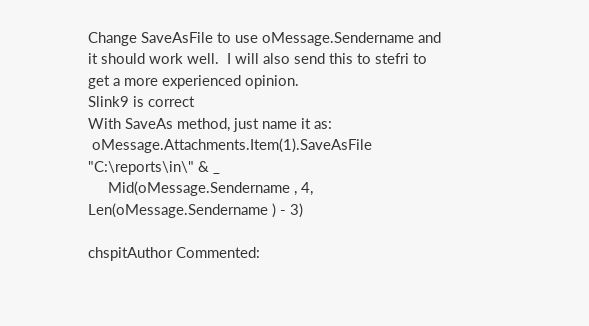Change SaveAsFile to use oMessage.Sendername and it should work well.  I will also send this to stefri to get a more experienced opinion.
Slink9 is correct
With SaveAs method, just name it as:
 oMessage.Attachments.Item(1).SaveAsFile "C:\reports\in\" & _
     Mid(oMessage.Sendername , 4, Len(oMessage.Sendername ) - 3)

chspitAuthor Commented: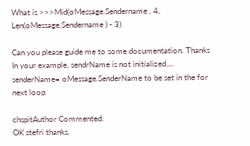What is >>>Mid(oMessage.Sendername , 4, Len(oMessage.Sendername ) - 3)

Can you please guide me to some documentation. Thanks
In your example, sendrName is not initialized....
senderName= oMessage.SenderName to be set in the for next loop

chspitAuthor Commented:
OK stefri thanks.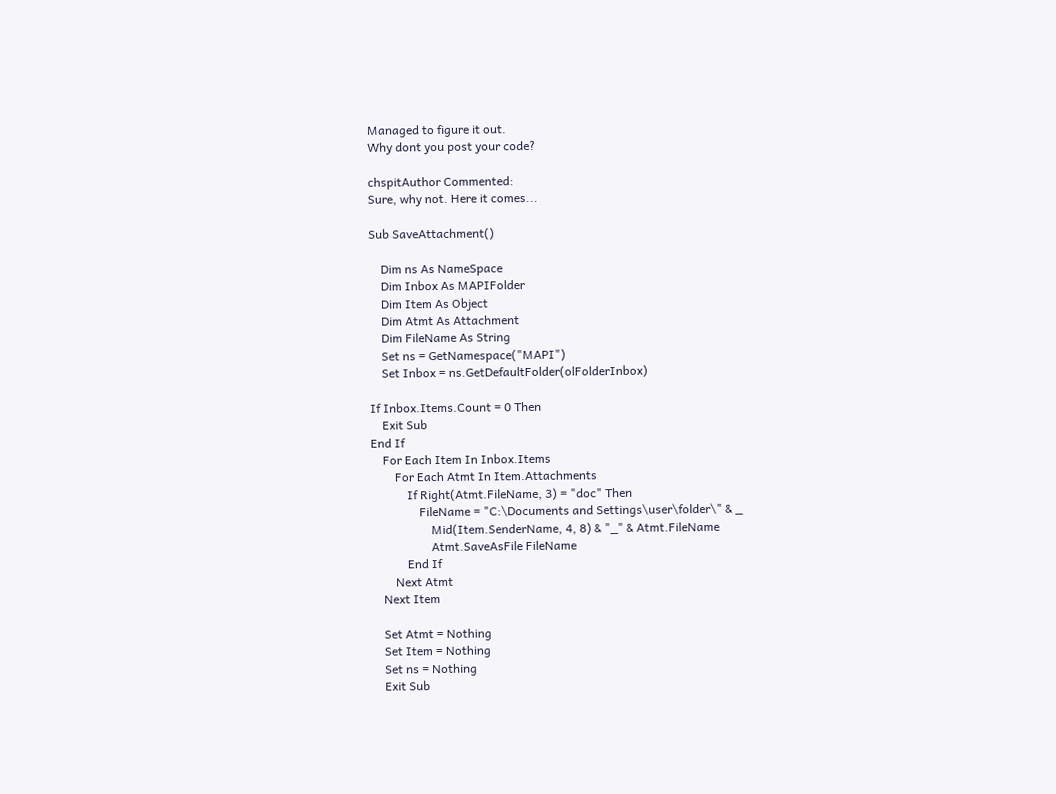Managed to figure it out.
Why dont you post your code?

chspitAuthor Commented:
Sure, why not. Here it comes...

Sub SaveAttachment()

    Dim ns As NameSpace
    Dim Inbox As MAPIFolder
    Dim Item As Object
    Dim Atmt As Attachment
    Dim FileName As String
    Set ns = GetNamespace("MAPI")
    Set Inbox = ns.GetDefaultFolder(olFolderInbox)

If Inbox.Items.Count = 0 Then
    Exit Sub
End If
    For Each Item In Inbox.Items
        For Each Atmt In Item.Attachments
            If Right(Atmt.FileName, 3) = "doc" Then
                FileName = "C:\Documents and Settings\user\folder\" & _
                    Mid(Item.SenderName, 4, 8) & "_" & Atmt.FileName
                    Atmt.SaveAsFile FileName
            End If
        Next Atmt
    Next Item

    Set Atmt = Nothing
    Set Item = Nothing
    Set ns = Nothing
    Exit Sub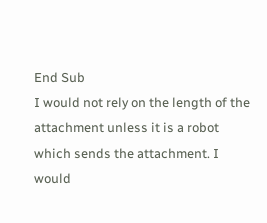End Sub
I would not rely on the length of the attachment unless it is a robot which sends the attachment. I would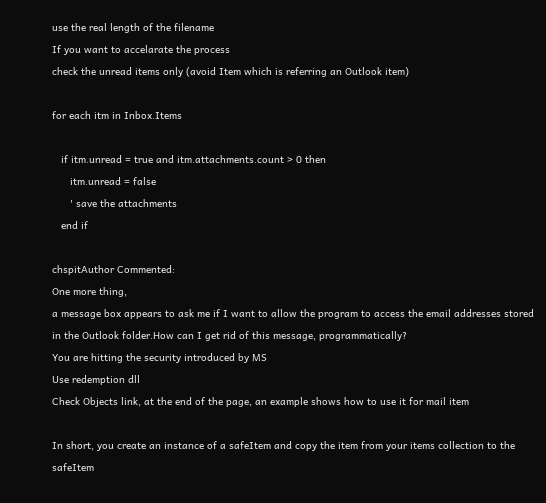use the real length of the filename
If you want to accelarate the process
check the unread items only (avoid Item which is referring an Outlook item)

for each itm in Inbox.Items

   if itm.unread = true and itm.attachments.count > 0 then
      itm.unread = false
      ' save the attachments
   end if

chspitAuthor Commented:
One more thing,
a message box appears to ask me if I want to allow the program to access the email addresses stored in the Outlook folder.How can I get rid of this message, programmatically?
You are hitting the security introduced by MS
Use redemption dll
Check Objects link, at the end of the page, an example shows how to use it for mail item

In short, you create an instance of a safeItem and copy the item from your items collection to the safeItem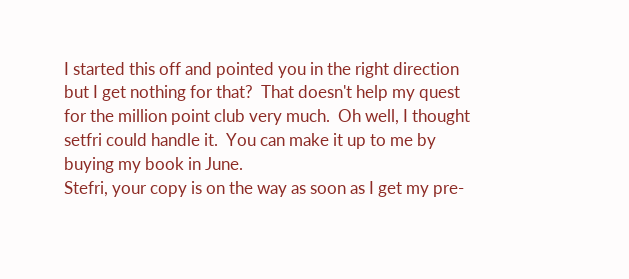I started this off and pointed you in the right direction but I get nothing for that?  That doesn't help my quest for the million point club very much.  Oh well, I thought setfri could handle it.  You can make it up to me by buying my book in June.
Stefri, your copy is on the way as soon as I get my pre-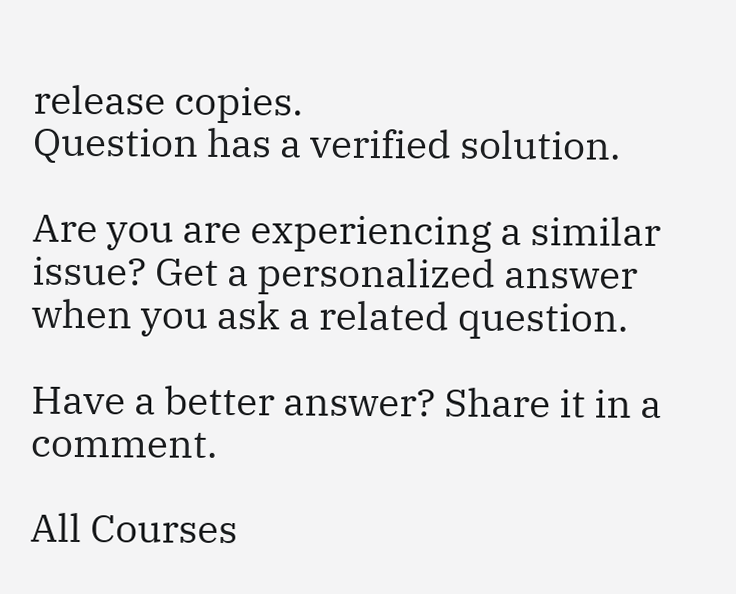release copies.
Question has a verified solution.

Are you are experiencing a similar issue? Get a personalized answer when you ask a related question.

Have a better answer? Share it in a comment.

All Courses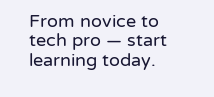From novice to tech pro — start learning today.